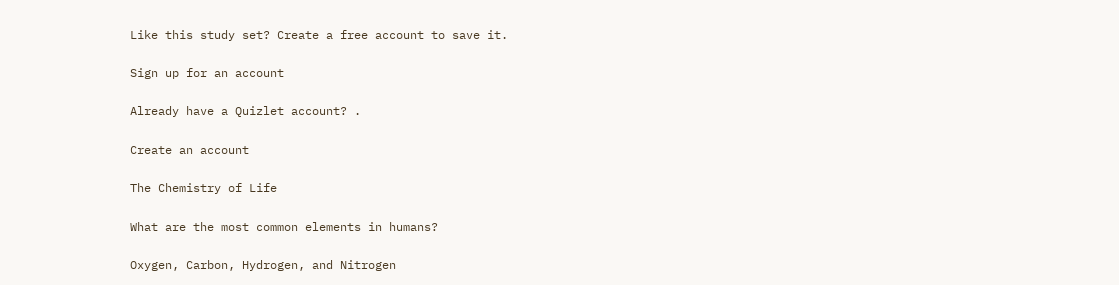Like this study set? Create a free account to save it.

Sign up for an account

Already have a Quizlet account? .

Create an account

The Chemistry of Life

What are the most common elements in humans?

Oxygen, Carbon, Hydrogen, and Nitrogen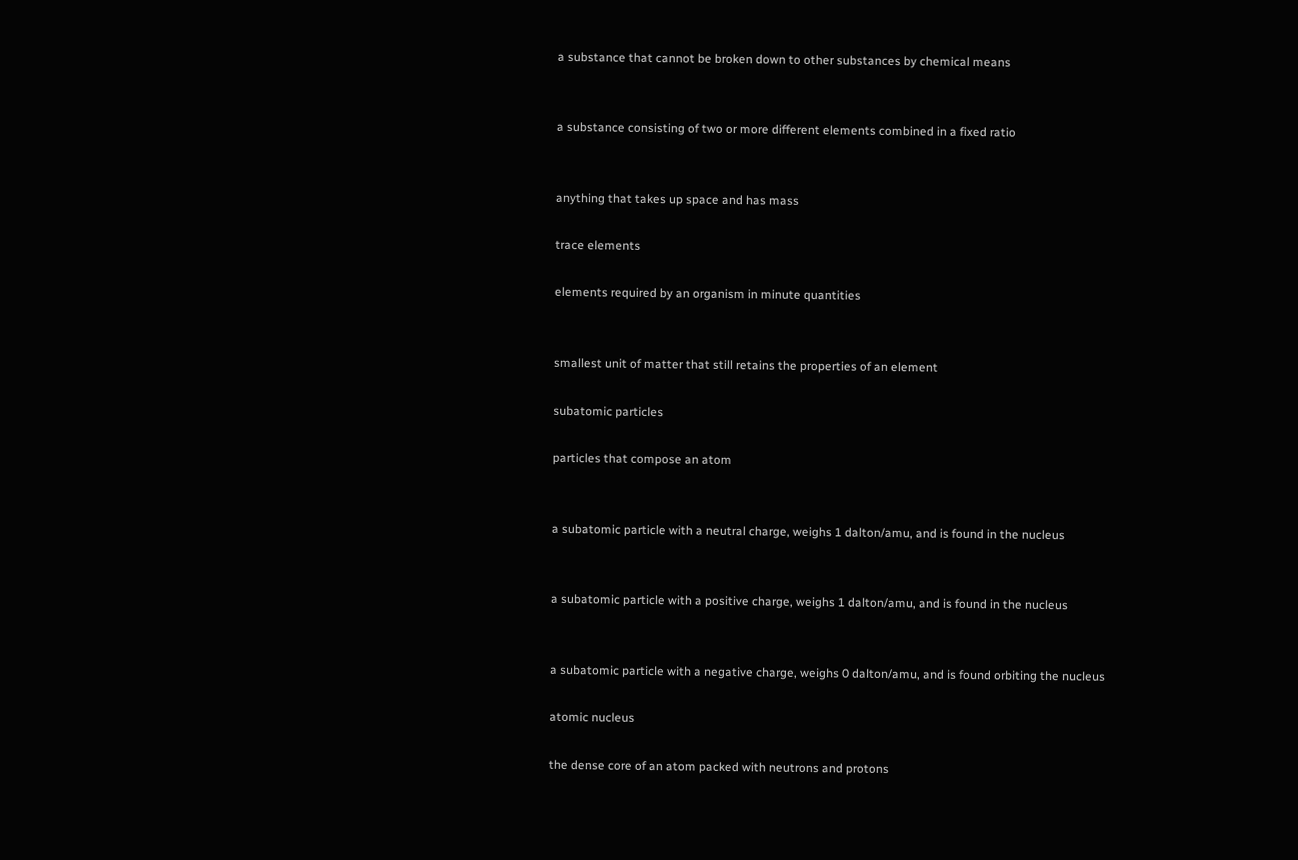a substance that cannot be broken down to other substances by chemical means


a substance consisting of two or more different elements combined in a fixed ratio


anything that takes up space and has mass

trace elements

elements required by an organism in minute quantities


smallest unit of matter that still retains the properties of an element

subatomic particles

particles that compose an atom


a subatomic particle with a neutral charge, weighs 1 dalton/amu, and is found in the nucleus


a subatomic particle with a positive charge, weighs 1 dalton/amu, and is found in the nucleus


a subatomic particle with a negative charge, weighs 0 dalton/amu, and is found orbiting the nucleus

atomic nucleus

the dense core of an atom packed with neutrons and protons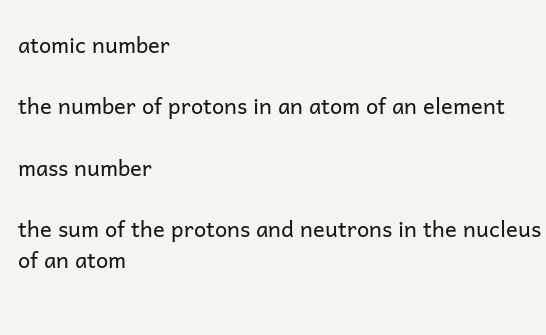atomic number

the number of protons in an atom of an element

mass number

the sum of the protons and neutrons in the nucleus of an atom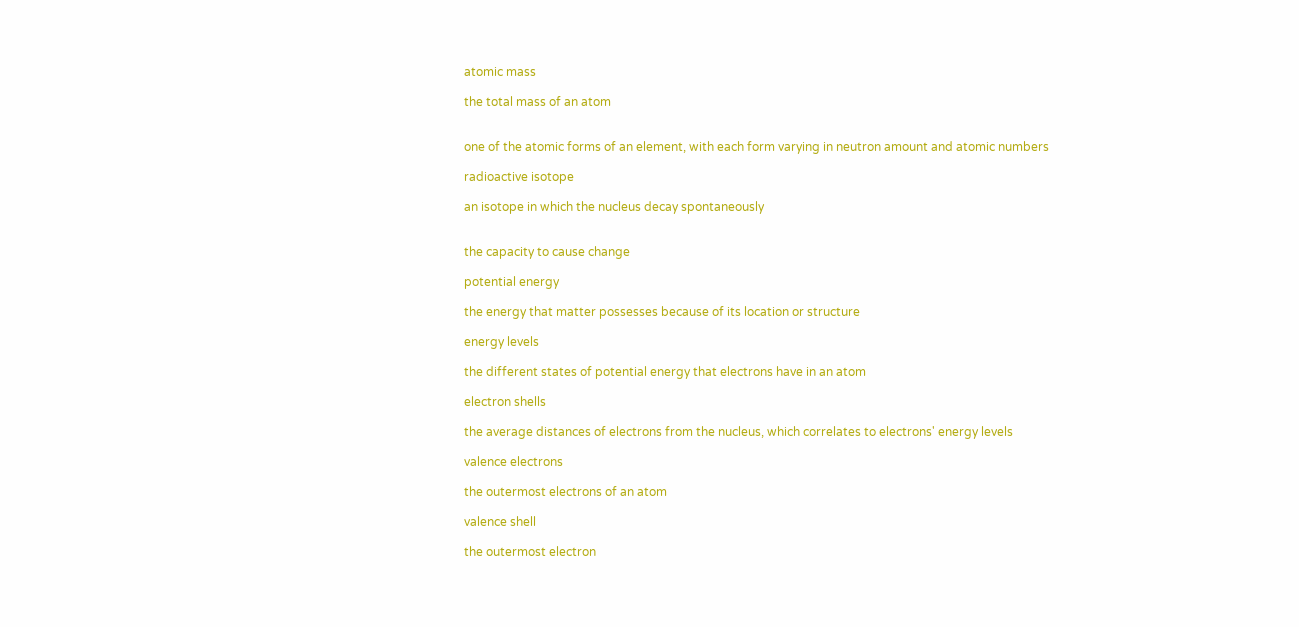atomic mass

the total mass of an atom


one of the atomic forms of an element, with each form varying in neutron amount and atomic numbers

radioactive isotope

an isotope in which the nucleus decay spontaneously


the capacity to cause change

potential energy

the energy that matter possesses because of its location or structure

energy levels

the different states of potential energy that electrons have in an atom

electron shells

the average distances of electrons from the nucleus, which correlates to electrons' energy levels

valence electrons

the outermost electrons of an atom

valence shell

the outermost electron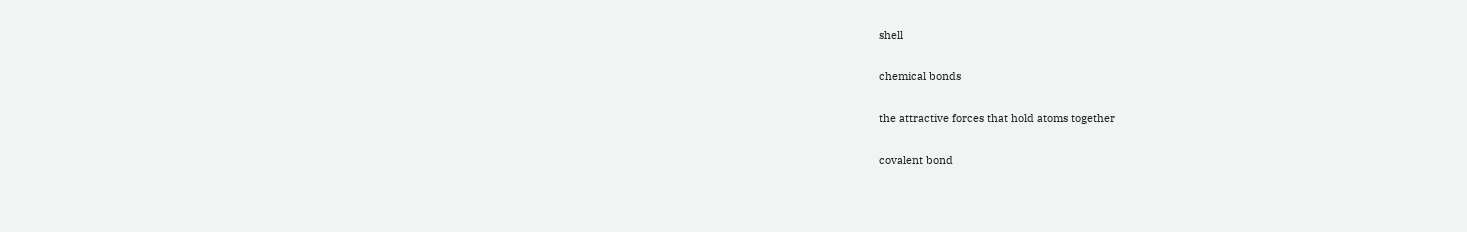shell

chemical bonds

the attractive forces that hold atoms together

covalent bond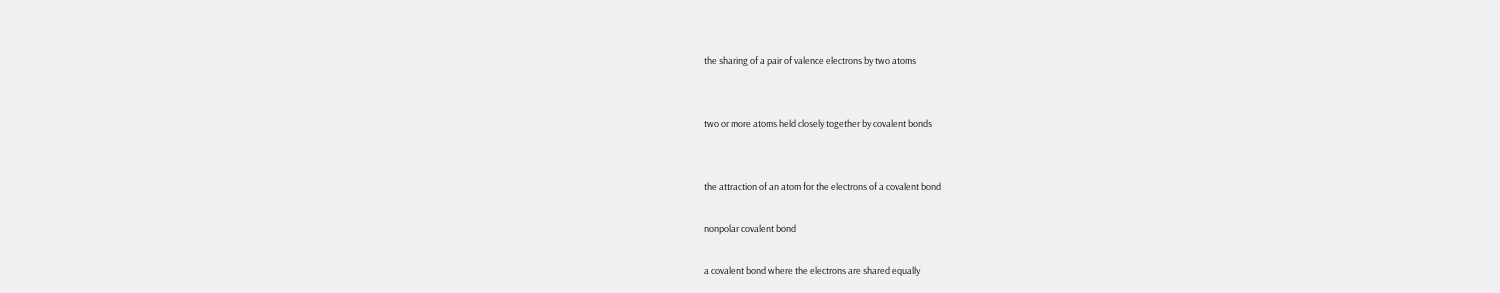the sharing of a pair of valence electrons by two atoms


two or more atoms held closely together by covalent bonds


the attraction of an atom for the electrons of a covalent bond

nonpolar covalent bond

a covalent bond where the electrons are shared equally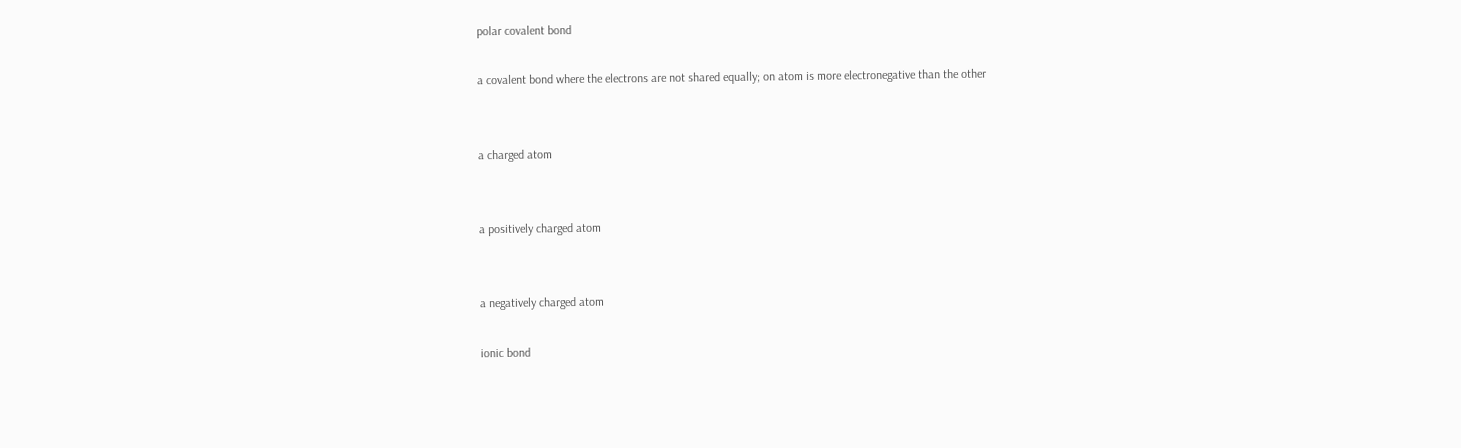polar covalent bond

a covalent bond where the electrons are not shared equally; on atom is more electronegative than the other


a charged atom


a positively charged atom


a negatively charged atom

ionic bond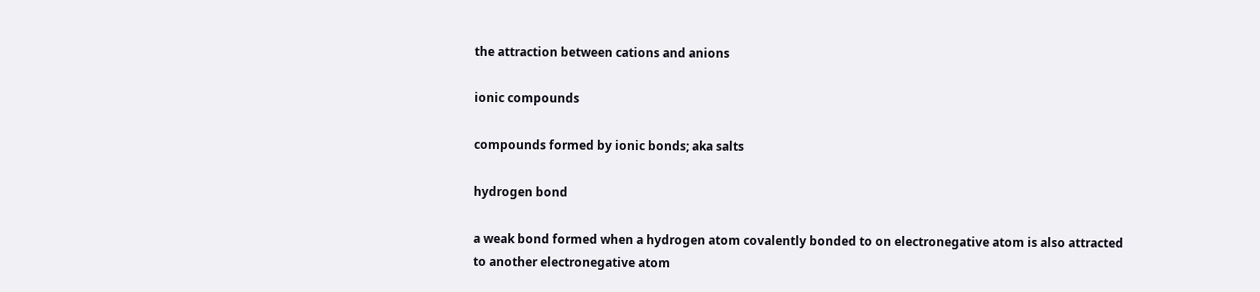the attraction between cations and anions

ionic compounds

compounds formed by ionic bonds; aka salts

hydrogen bond

a weak bond formed when a hydrogen atom covalently bonded to on electronegative atom is also attracted to another electronegative atom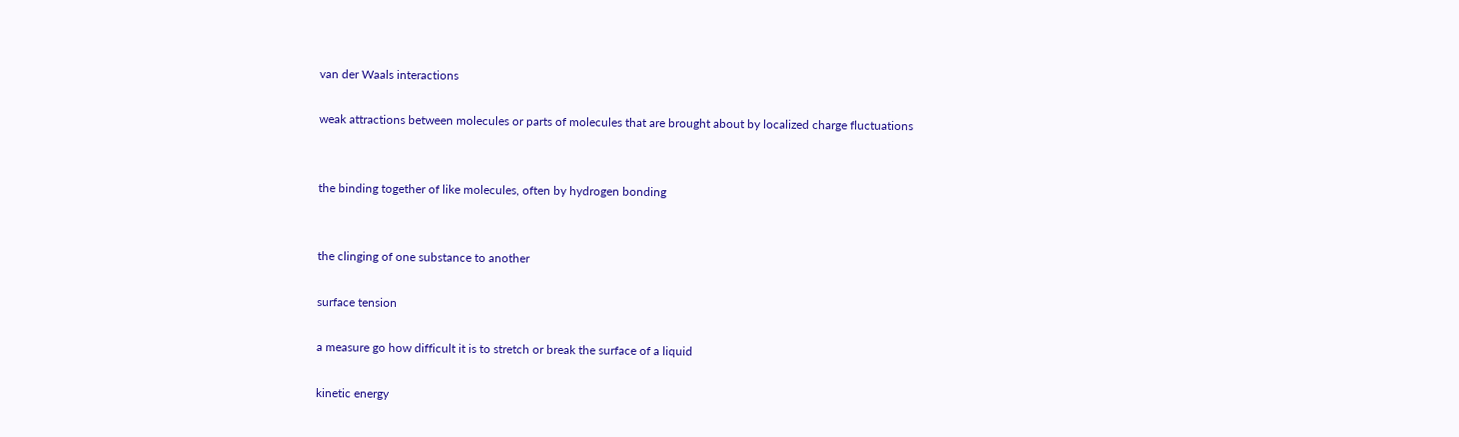van der Waals interactions

weak attractions between molecules or parts of molecules that are brought about by localized charge fluctuations


the binding together of like molecules, often by hydrogen bonding


the clinging of one substance to another

surface tension

a measure go how difficult it is to stretch or break the surface of a liquid

kinetic energy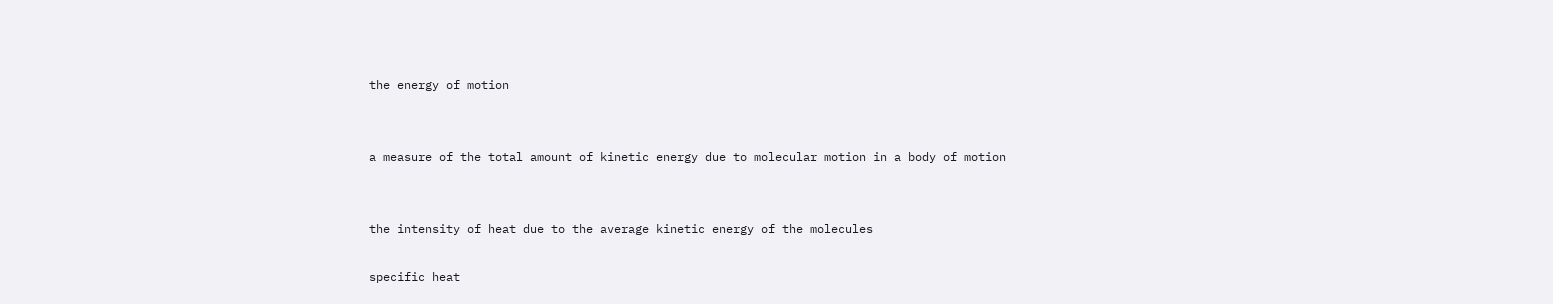the energy of motion


a measure of the total amount of kinetic energy due to molecular motion in a body of motion


the intensity of heat due to the average kinetic energy of the molecules

specific heat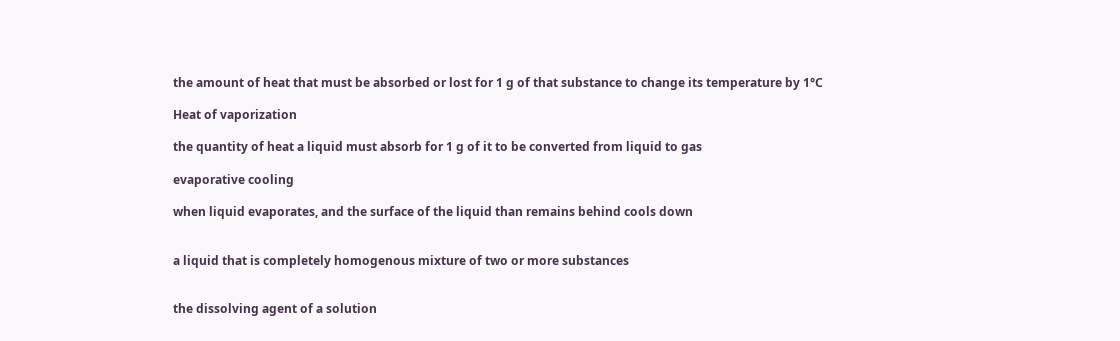the amount of heat that must be absorbed or lost for 1 g of that substance to change its temperature by 1°C

Heat of vaporization

the quantity of heat a liquid must absorb for 1 g of it to be converted from liquid to gas

evaporative cooling

when liquid evaporates, and the surface of the liquid than remains behind cools down


a liquid that is completely homogenous mixture of two or more substances


the dissolving agent of a solution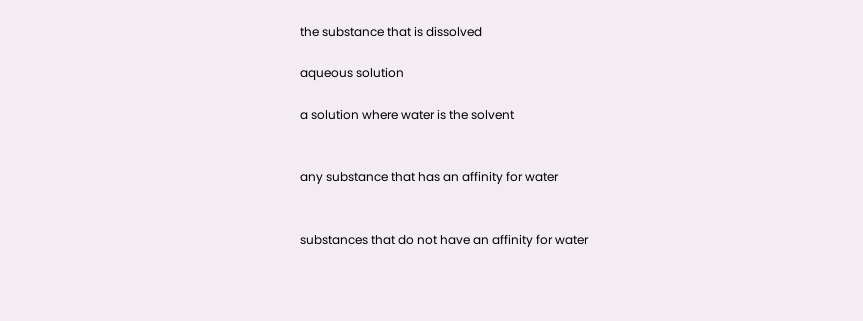the substance that is dissolved

aqueous solution

a solution where water is the solvent


any substance that has an affinity for water


substances that do not have an affinity for water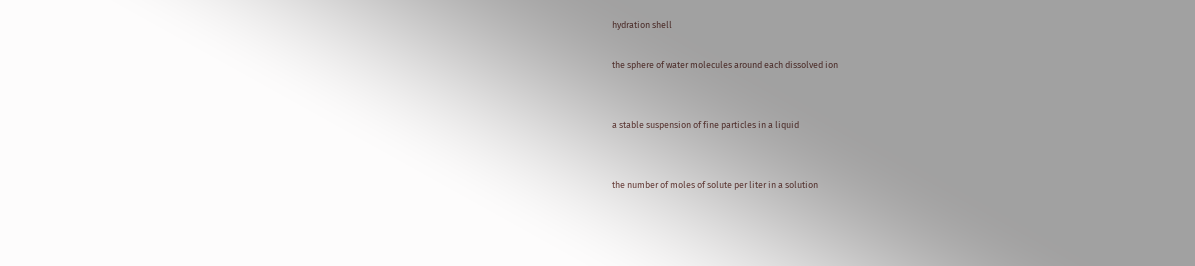hydration shell

the sphere of water molecules around each dissolved ion


a stable suspension of fine particles in a liquid


the number of moles of solute per liter in a solution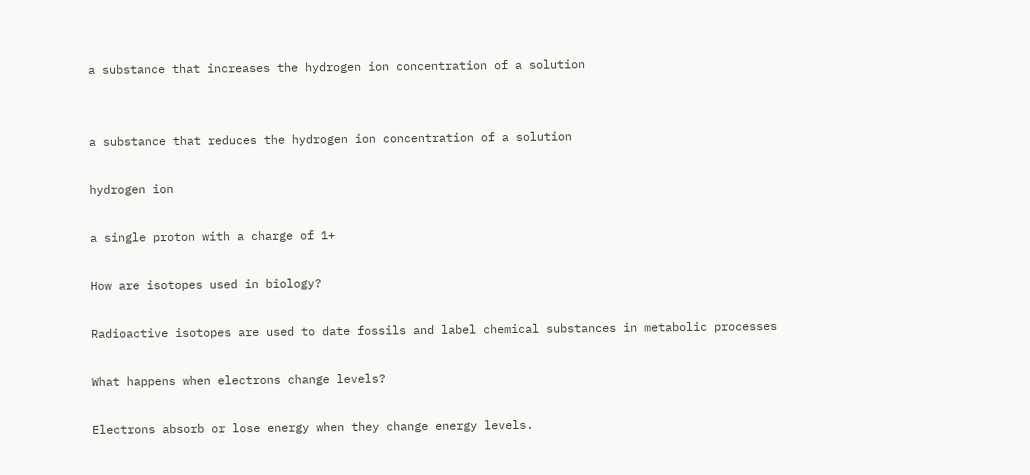a substance that increases the hydrogen ion concentration of a solution


a substance that reduces the hydrogen ion concentration of a solution

hydrogen ion

a single proton with a charge of 1+

How are isotopes used in biology?

Radioactive isotopes are used to date fossils and label chemical substances in metabolic processes

What happens when electrons change levels?

Electrons absorb or lose energy when they change energy levels.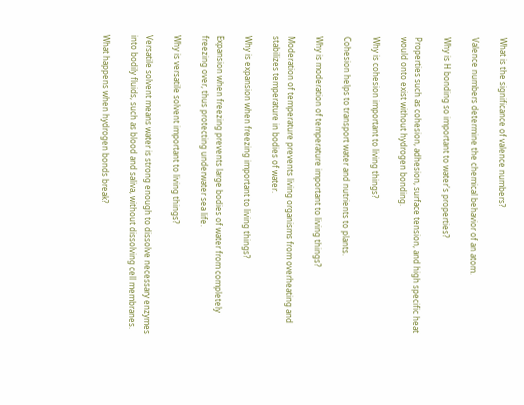What is the significance of valence numbers?

Valence numbers determine the chemical behavior of an atom.

Why is H bonding so important to water's properties?

Properties such as cohesion, adhesion, surface tension, and high specific heat would onto exist without hydrogen bonding.

Why is cohesion important to living things?

Cohesion helps to transport water and nutrients to plants.

Why is moderation of temperature important to living things?

Moderation of temperature prevents living organisms from overheating and stabilizes temperature in bodies of water.

Why is expansion when freezing important to living things?

Expansion when freezing prevents large bodies of water from completely freezing over, thus protecting underwater sea life.

Why is versatile solvent important to living things?

Versatile solvent means water is strong enough to dissolve necessary enzymes into bodily fluids, such as blood and saliva, without dissolving cell membranes.

What happens when hydrogen bonds break?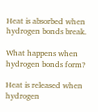Heat is absorbed when hydrogen bonds break.

What happens when hydrogen bonds form?

Heat is released when hydrogen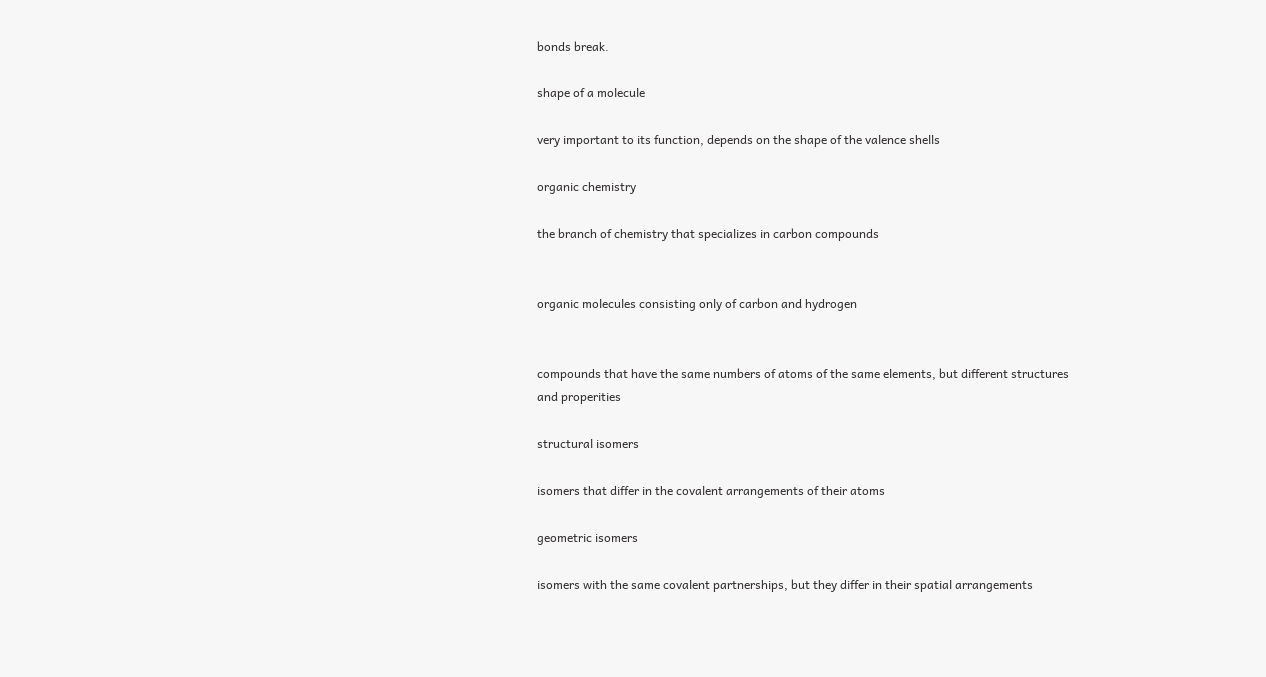bonds break.

shape of a molecule

very important to its function, depends on the shape of the valence shells

organic chemistry

the branch of chemistry that specializes in carbon compounds


organic molecules consisting only of carbon and hydrogen


compounds that have the same numbers of atoms of the same elements, but different structures and properities

structural isomers

isomers that differ in the covalent arrangements of their atoms

geometric isomers

isomers with the same covalent partnerships, but they differ in their spatial arrangements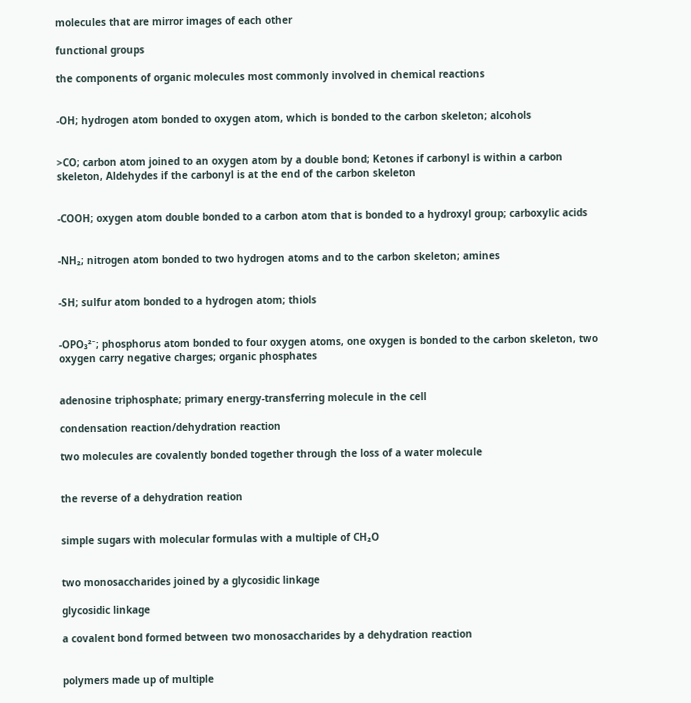molecules that are mirror images of each other

functional groups

the components of organic molecules most commonly involved in chemical reactions


-OH; hydrogen atom bonded to oxygen atom, which is bonded to the carbon skeleton; alcohols


>CO; carbon atom joined to an oxygen atom by a double bond; Ketones if carbonyl is within a carbon skeleton, Aldehydes if the carbonyl is at the end of the carbon skeleton


-COOH; oxygen atom double bonded to a carbon atom that is bonded to a hydroxyl group; carboxylic acids


-NH₂; nitrogen atom bonded to two hydrogen atoms and to the carbon skeleton; amines


-SH; sulfur atom bonded to a hydrogen atom; thiols


-OPO₃²⁻; phosphorus atom bonded to four oxygen atoms, one oxygen is bonded to the carbon skeleton, two oxygen carry negative charges; organic phosphates


adenosine triphosphate; primary energy-transferring molecule in the cell

condensation reaction/dehydration reaction

two molecules are covalently bonded together through the loss of a water molecule


the reverse of a dehydration reation


simple sugars with molecular formulas with a multiple of CH₂O


two monosaccharides joined by a glycosidic linkage

glycosidic linkage

a covalent bond formed between two monosaccharides by a dehydration reaction


polymers made up of multiple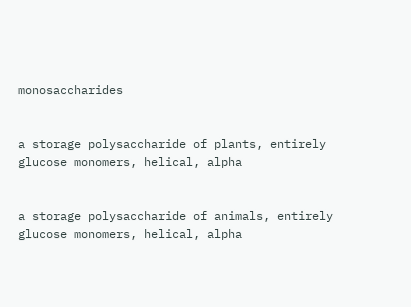monosaccharides


a storage polysaccharide of plants, entirely glucose monomers, helical, alpha


a storage polysaccharide of animals, entirely glucose monomers, helical, alpha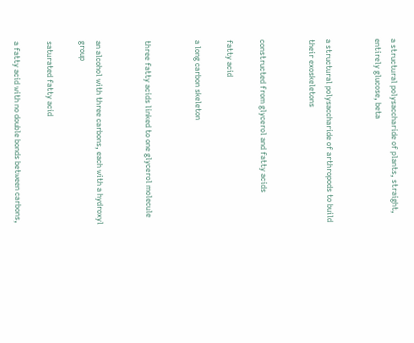a structural polysaccharide of plants, straight, entirely glucose, beta


a structural polysaccharide of arthropods to build their exoskeletons


constructed from glycerol and fatty acids

fatty acid

a long carbon skeleton


three fatty acids linked to one glycerol molecule


an alcohol with three carbons, each with a hydroxyl group

saturated fatty acid

a fatty acid with no double bonds between carbons,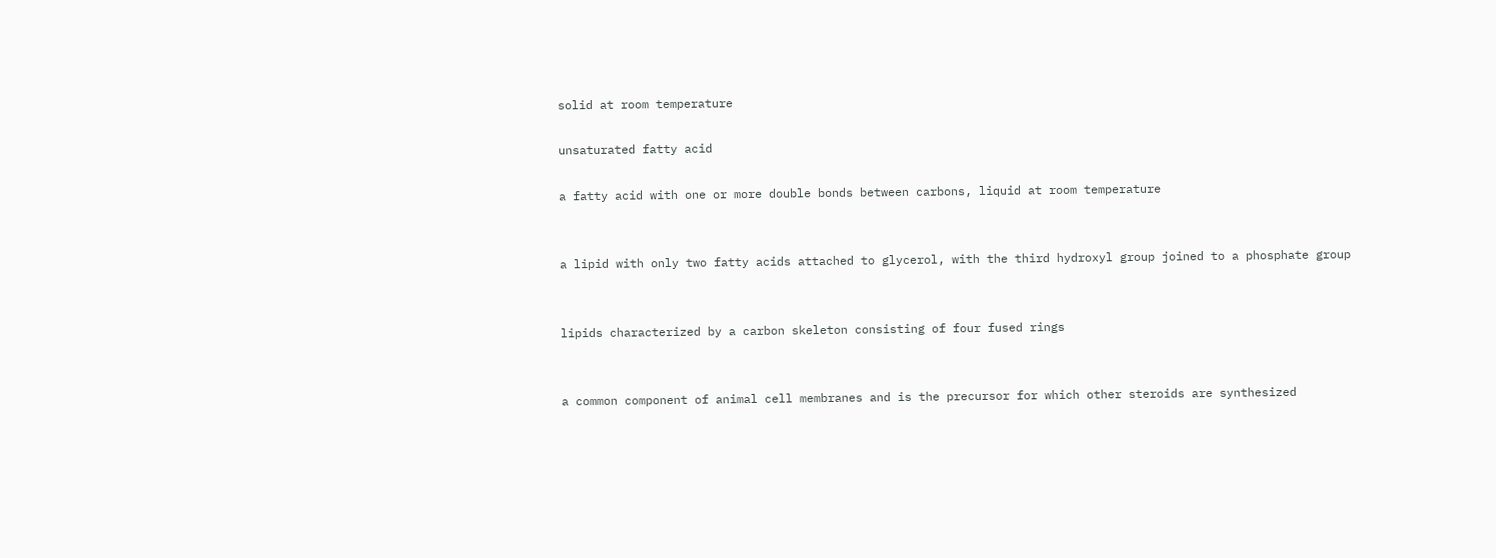solid at room temperature

unsaturated fatty acid

a fatty acid with one or more double bonds between carbons, liquid at room temperature


a lipid with only two fatty acids attached to glycerol, with the third hydroxyl group joined to a phosphate group


lipids characterized by a carbon skeleton consisting of four fused rings


a common component of animal cell membranes and is the precursor for which other steroids are synthesized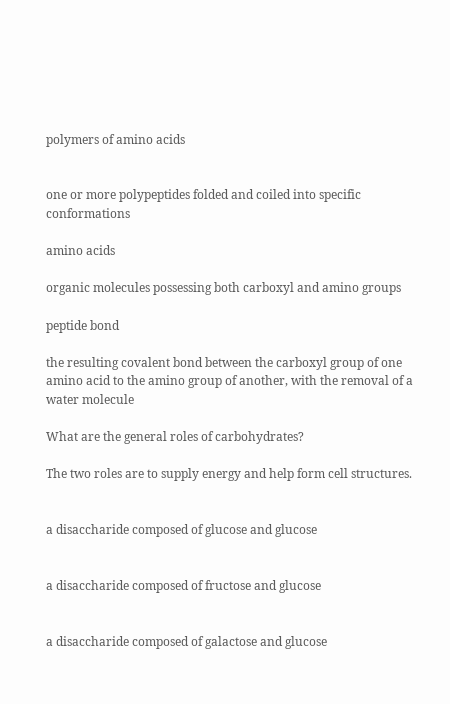polymers of amino acids


one or more polypeptides folded and coiled into specific conformations

amino acids

organic molecules possessing both carboxyl and amino groups

peptide bond

the resulting covalent bond between the carboxyl group of one amino acid to the amino group of another, with the removal of a water molecule

What are the general roles of carbohydrates?

The two roles are to supply energy and help form cell structures.


a disaccharide composed of glucose and glucose


a disaccharide composed of fructose and glucose


a disaccharide composed of galactose and glucose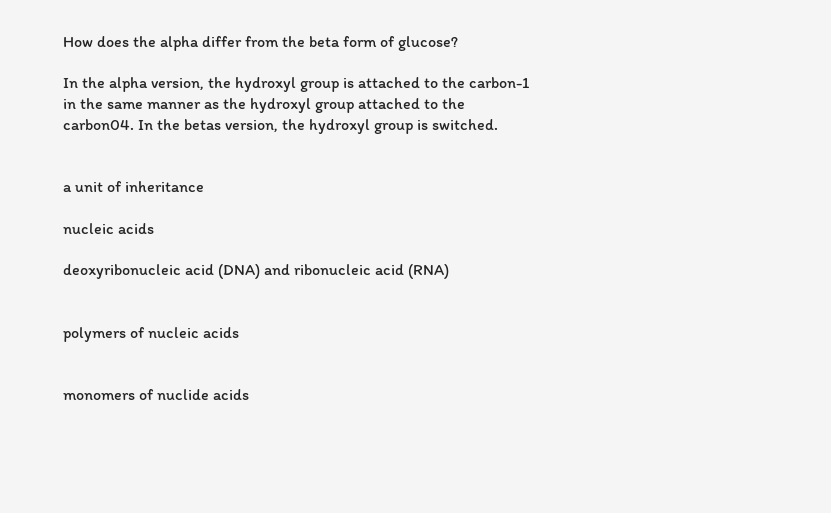How does the alpha differ from the beta form of glucose?

In the alpha version, the hydroxyl group is attached to the carbon-1 in the same manner as the hydroxyl group attached to the carbon04. In the betas version, the hydroxyl group is switched.


a unit of inheritance

nucleic acids

deoxyribonucleic acid (DNA) and ribonucleic acid (RNA)


polymers of nucleic acids


monomers of nuclide acids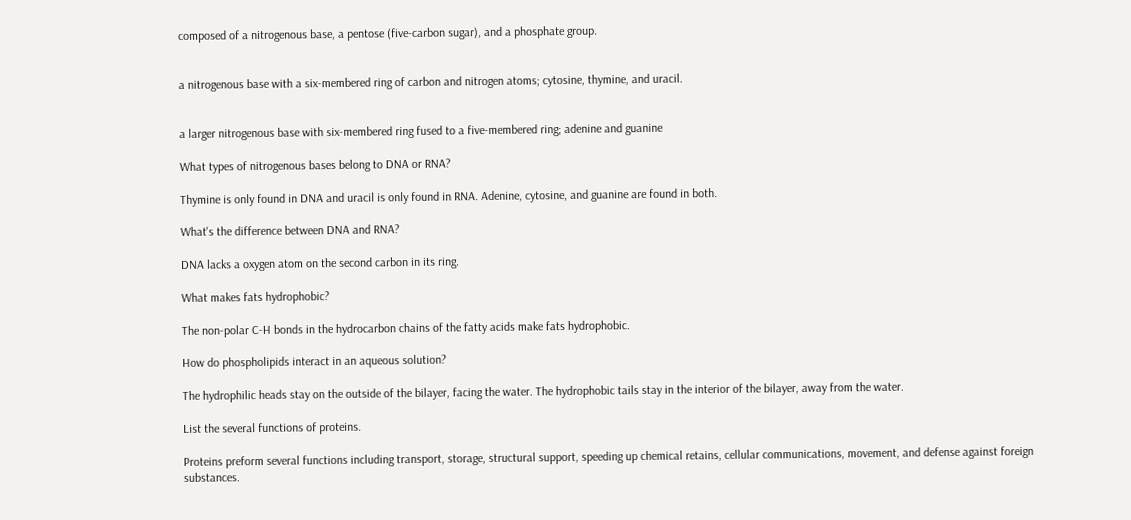composed of a nitrogenous base, a pentose (five-carbon sugar), and a phosphate group.


a nitrogenous base with a six-membered ring of carbon and nitrogen atoms; cytosine, thymine, and uracil.


a larger nitrogenous base with six-membered ring fused to a five-membered ring; adenine and guanine

What types of nitrogenous bases belong to DNA or RNA?

Thymine is only found in DNA and uracil is only found in RNA. Adenine, cytosine, and guanine are found in both.

What's the difference between DNA and RNA?

DNA lacks a oxygen atom on the second carbon in its ring.

What makes fats hydrophobic?

The non-polar C-H bonds in the hydrocarbon chains of the fatty acids make fats hydrophobic.

How do phospholipids interact in an aqueous solution?

The hydrophilic heads stay on the outside of the bilayer, facing the water. The hydrophobic tails stay in the interior of the bilayer, away from the water.

List the several functions of proteins.

Proteins preform several functions including transport, storage, structural support, speeding up chemical retains, cellular communications, movement, and defense against foreign substances.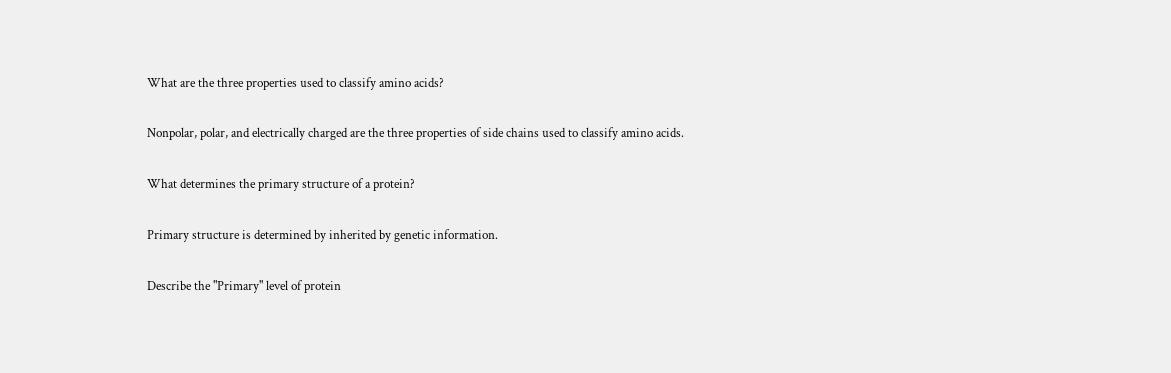What are the three properties used to classify amino acids?

Nonpolar, polar, and electrically charged are the three properties of side chains used to classify amino acids.

What determines the primary structure of a protein?

Primary structure is determined by inherited by genetic information.

Describe the "Primary" level of protein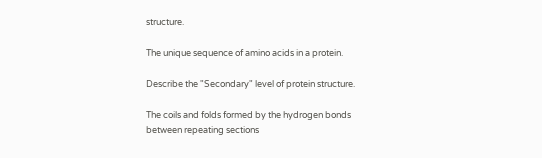structure.

The unique sequence of amino acids in a protein.

Describe the "Secondary" level of protein structure.

The coils and folds formed by the hydrogen bonds between repeating sections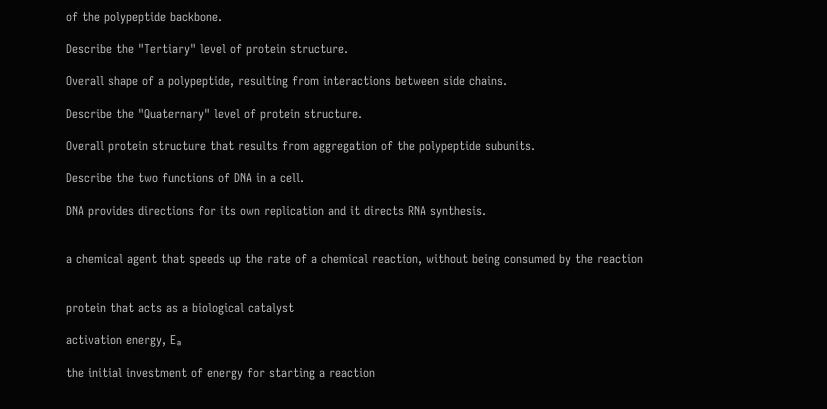of the polypeptide backbone.

Describe the "Tertiary" level of protein structure.

Overall shape of a polypeptide, resulting from interactions between side chains.

Describe the "Quaternary" level of protein structure.

Overall protein structure that results from aggregation of the polypeptide subunits.

Describe the two functions of DNA in a cell.

DNA provides directions for its own replication and it directs RNA synthesis.


a chemical agent that speeds up the rate of a chemical reaction, without being consumed by the reaction


protein that acts as a biological catalyst

activation energy, Eₐ

the initial investment of energy for starting a reaction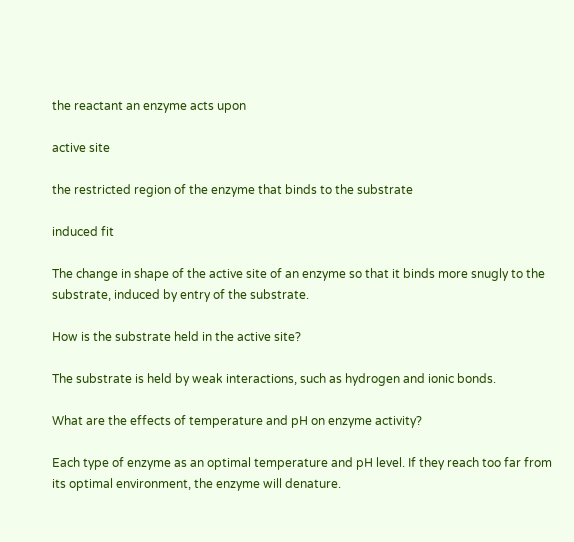the reactant an enzyme acts upon

active site

the restricted region of the enzyme that binds to the substrate

induced fit

The change in shape of the active site of an enzyme so that it binds more snugly to the substrate, induced by entry of the substrate.

How is the substrate held in the active site?

The substrate is held by weak interactions, such as hydrogen and ionic bonds.

What are the effects of temperature and pH on enzyme activity?

Each type of enzyme as an optimal temperature and pH level. If they reach too far from its optimal environment, the enzyme will denature.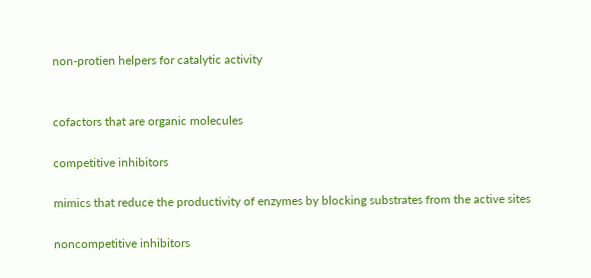non-protien helpers for catalytic activity


cofactors that are organic molecules

competitive inhibitors

mimics that reduce the productivity of enzymes by blocking substrates from the active sites

noncompetitive inhibitors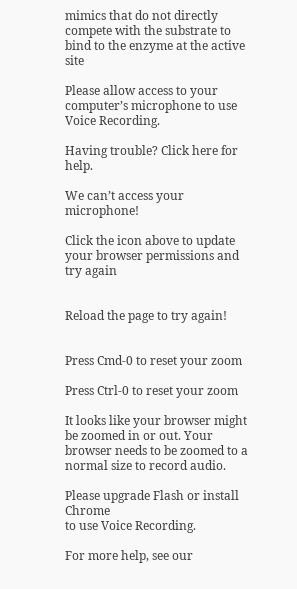mimics that do not directly compete with the substrate to bind to the enzyme at the active site

Please allow access to your computer’s microphone to use Voice Recording.

Having trouble? Click here for help.

We can’t access your microphone!

Click the icon above to update your browser permissions and try again


Reload the page to try again!


Press Cmd-0 to reset your zoom

Press Ctrl-0 to reset your zoom

It looks like your browser might be zoomed in or out. Your browser needs to be zoomed to a normal size to record audio.

Please upgrade Flash or install Chrome
to use Voice Recording.

For more help, see our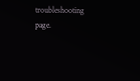troubleshooting page.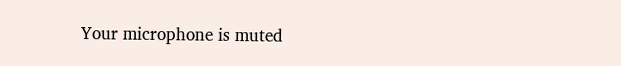Your microphone is muted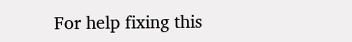For help fixing this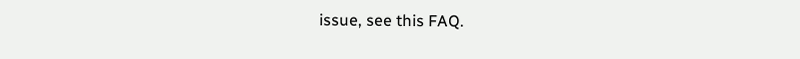issue, see this FAQ.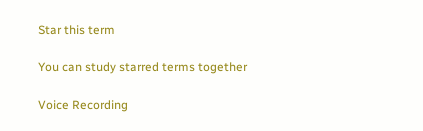Star this term

You can study starred terms together

Voice Recording